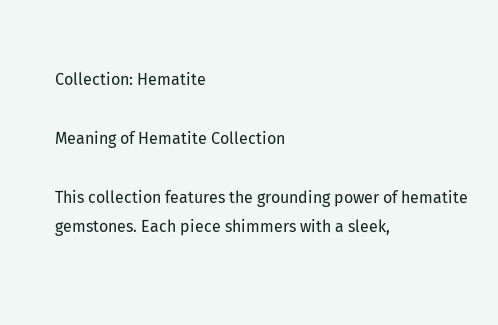Collection: Hematite

Meaning of Hematite Collection

This collection features the grounding power of hematite gemstones. Each piece shimmers with a sleek,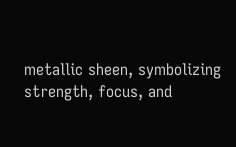metallic sheen, symbolizing strength, focus, and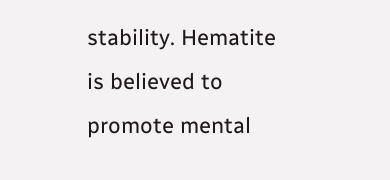stability. Hematite is believed to promote mental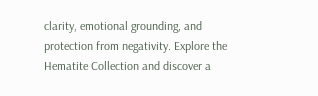clarity, emotional grounding, and protection from negativity. Explore the Hematite Collection and discover a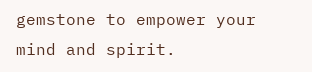gemstone to empower your mind and spirit.